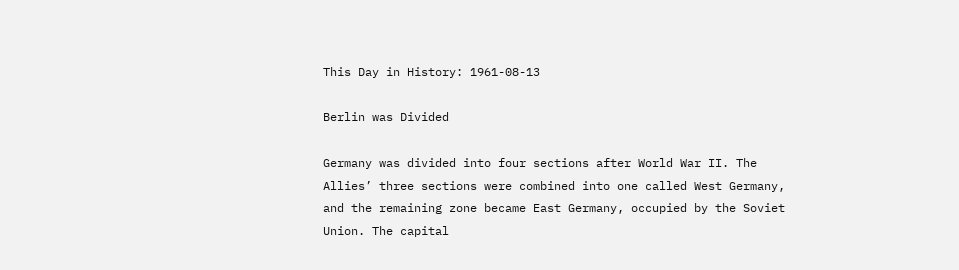This Day in History: 1961-08-13

Berlin was Divided

Germany was divided into four sections after World War II. The Allies’ three sections were combined into one called West Germany, and the remaining zone became East Germany, occupied by the Soviet Union. The capital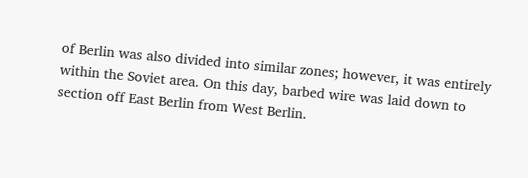of Berlin was also divided into similar zones; however, it was entirely within the Soviet area. On this day, barbed wire was laid down to section off East Berlin from West Berlin.